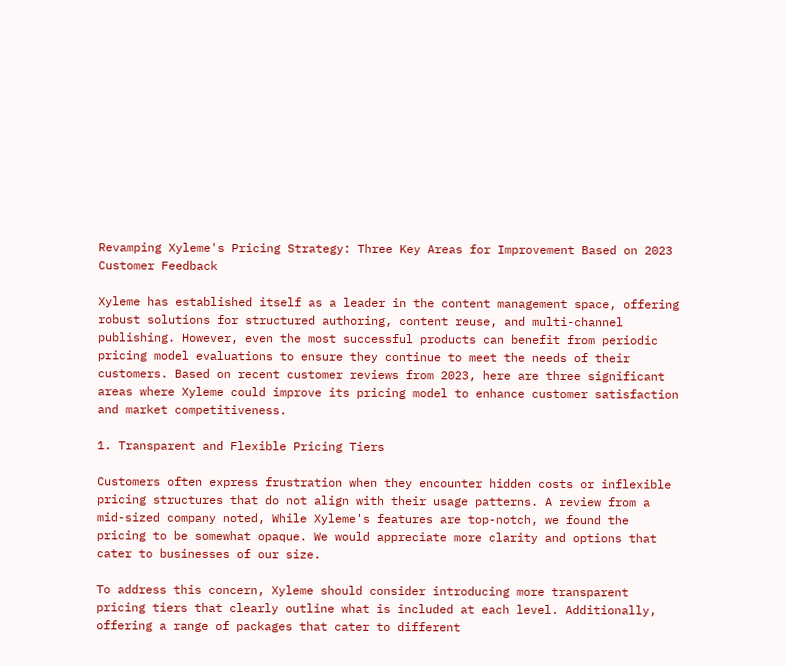Revamping Xyleme's Pricing Strategy: Three Key Areas for Improvement Based on 2023 Customer Feedback

Xyleme has established itself as a leader in the content management space, offering robust solutions for structured authoring, content reuse, and multi-channel publishing. However, even the most successful products can benefit from periodic pricing model evaluations to ensure they continue to meet the needs of their customers. Based on recent customer reviews from 2023, here are three significant areas where Xyleme could improve its pricing model to enhance customer satisfaction and market competitiveness.

1. Transparent and Flexible Pricing Tiers

Customers often express frustration when they encounter hidden costs or inflexible pricing structures that do not align with their usage patterns. A review from a mid-sized company noted, While Xyleme's features are top-notch, we found the pricing to be somewhat opaque. We would appreciate more clarity and options that cater to businesses of our size.

To address this concern, Xyleme should consider introducing more transparent pricing tiers that clearly outline what is included at each level. Additionally, offering a range of packages that cater to different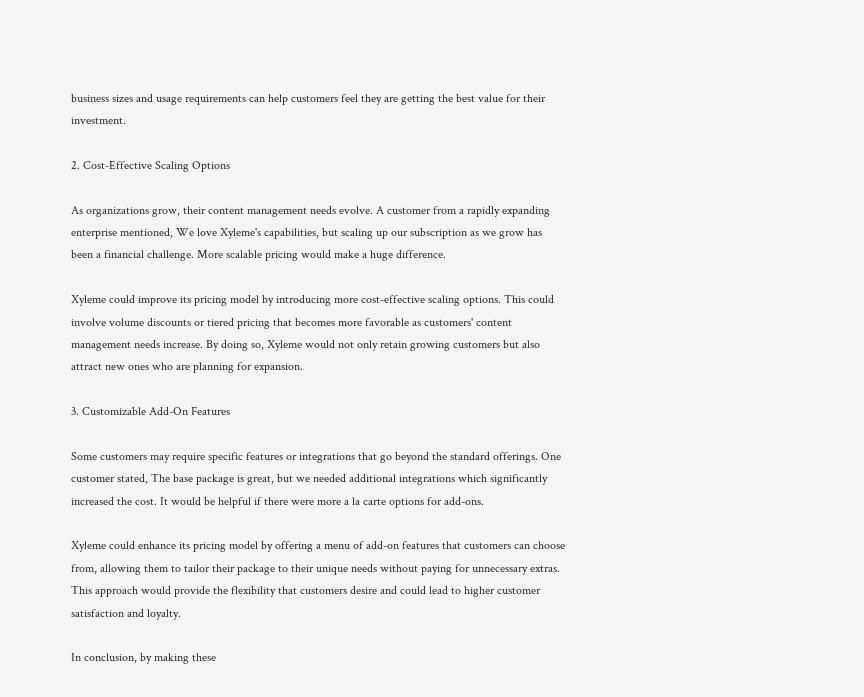business sizes and usage requirements can help customers feel they are getting the best value for their investment.

2. Cost-Effective Scaling Options

As organizations grow, their content management needs evolve. A customer from a rapidly expanding enterprise mentioned, We love Xyleme's capabilities, but scaling up our subscription as we grow has been a financial challenge. More scalable pricing would make a huge difference.

Xyleme could improve its pricing model by introducing more cost-effective scaling options. This could involve volume discounts or tiered pricing that becomes more favorable as customers' content management needs increase. By doing so, Xyleme would not only retain growing customers but also attract new ones who are planning for expansion.

3. Customizable Add-On Features

Some customers may require specific features or integrations that go beyond the standard offerings. One customer stated, The base package is great, but we needed additional integrations which significantly increased the cost. It would be helpful if there were more a la carte options for add-ons.

Xyleme could enhance its pricing model by offering a menu of add-on features that customers can choose from, allowing them to tailor their package to their unique needs without paying for unnecessary extras. This approach would provide the flexibility that customers desire and could lead to higher customer satisfaction and loyalty.

In conclusion, by making these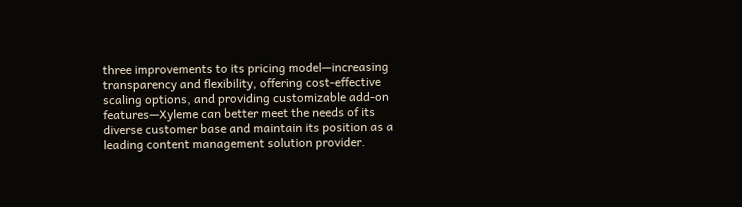three improvements to its pricing model—increasing transparency and flexibility, offering cost-effective scaling options, and providing customizable add-on features—Xyleme can better meet the needs of its diverse customer base and maintain its position as a leading content management solution provider.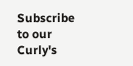Subscribe to our Curly's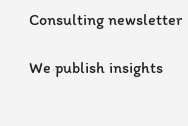Consulting newsletter

We publish insights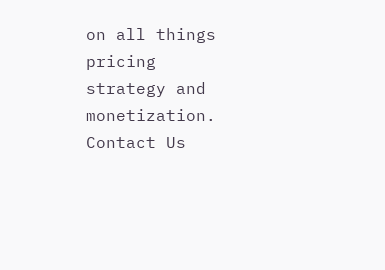on all things pricing strategy and monetization.
Contact Us